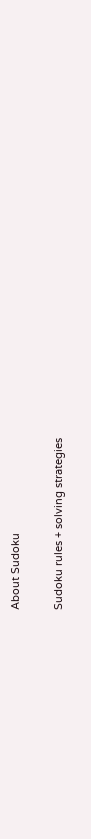About Sudoku

Sudoku rules + solving strategies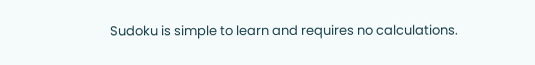Sudoku is simple to learn and requires no calculations.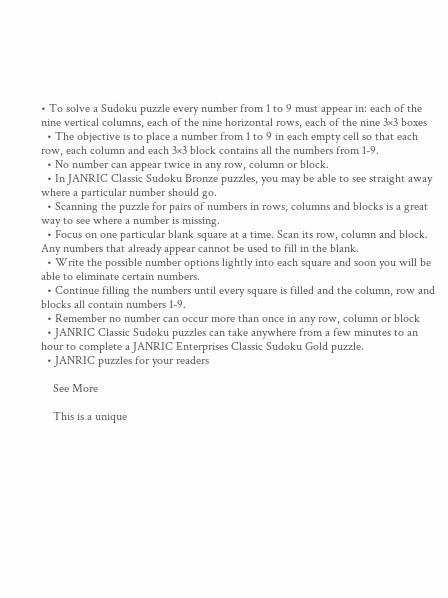• To solve a Sudoku puzzle every number from 1 to 9 must appear in: each of the nine vertical columns, each of the nine horizontal rows, each of the nine 3×3 boxes
  • The objective is to place a number from 1 to 9 in each empty cell so that each row, each column and each 3×3 block contains all the numbers from 1-9.
  • No number can appear twice in any row, column or block.
  • In JANRIC Classic Sudoku Bronze puzzles, you may be able to see straight away where a particular number should go.
  • Scanning the puzzle for pairs of numbers in rows, columns and blocks is a great way to see where a number is missing.
  • Focus on one particular blank square at a time. Scan its row, column and block. Any numbers that already appear cannot be used to fill in the blank.
  • Write the possible number options lightly into each square and soon you will be able to eliminate certain numbers.
  • Continue filling the numbers until every square is filled and the column, row and blocks all contain numbers 1-9.
  • Remember no number can occur more than once in any row, column or block
  • JANRIC Classic Sudoku puzzles can take anywhere from a few minutes to an hour to complete a JANRIC Enterprises Classic Sudoku Gold puzzle.
  • JANRIC puzzles for your readers

    See More

    This is a unique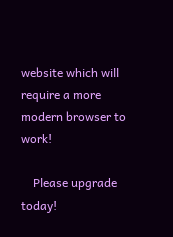website which will require a more modern browser to work!

    Please upgrade today!